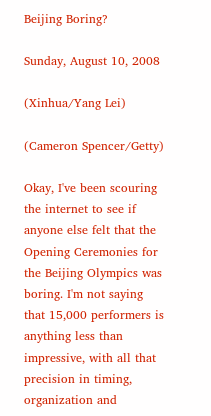Beijing Boring?

Sunday, August 10, 2008

(Xinhua/Yang Lei)

(Cameron Spencer/Getty)

Okay, I've been scouring the internet to see if anyone else felt that the Opening Ceremonies for the Beijing Olympics was boring. I'm not saying that 15,000 performers is anything less than impressive, with all that precision in timing, organization and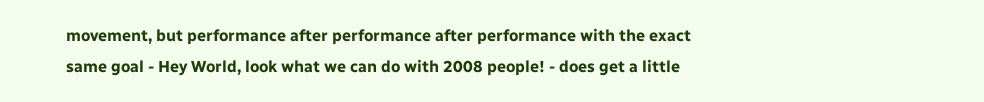movement, but performance after performance after performance with the exact same goal - Hey World, look what we can do with 2008 people! - does get a little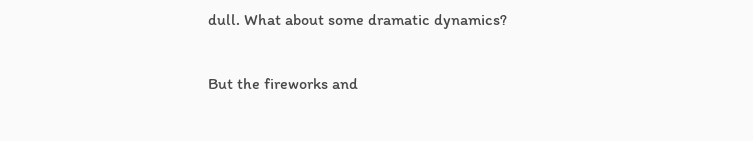dull. What about some dramatic dynamics?

But the fireworks and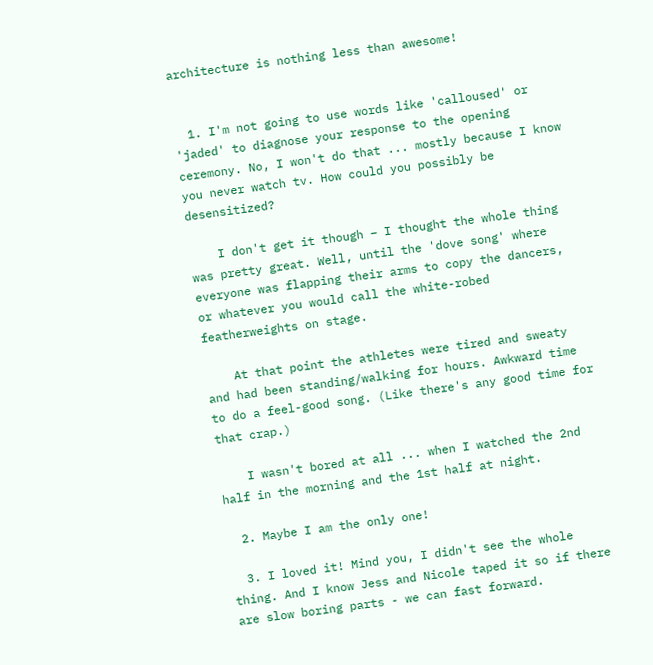architecture is nothing less than awesome!


  1. I'm not going to use words like 'calloused' or 'jaded' to diagnose your response to the opening ceremony. No, I won't do that ... mostly because I know you never watch tv. How could you possibly be desensitized?

    I don't get it though – I thought the whole thing was pretty great. Well, until the 'dove song' where everyone was flapping their arms to copy the dancers, or whatever you would call the white-robed featherweights on stage.

    At that point the athletes were tired and sweaty and had been standing/walking for hours. Awkward time to do a feel-good song. (Like there's any good time for that crap.)

    I wasn't bored at all ... when I watched the 2nd half in the morning and the 1st half at night.

  2. Maybe I am the only one!

  3. I loved it! Mind you, I didn't see the whole thing. And I know Jess and Nicole taped it so if there are slow boring parts - we can fast forward.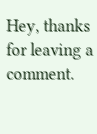Hey, thanks for leaving a comment.